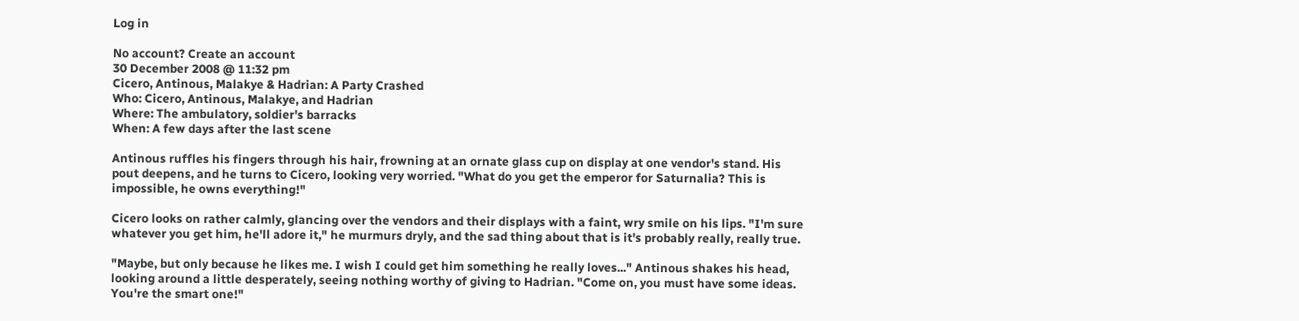Log in

No account? Create an account
30 December 2008 @ 11:32 pm
Cicero, Antinous, Malakye & Hadrian: A Party Crashed
Who: Cicero, Antinous, Malakye, and Hadrian
Where: The ambulatory, soldier's barracks
When: A few days after the last scene

Antinous ruffles his fingers through his hair, frowning at an ornate glass cup on display at one vendor's stand. His pout deepens, and he turns to Cicero, looking very worried. "What do you get the emperor for Saturnalia? This is impossible, he owns everything!"

Cicero looks on rather calmly, glancing over the vendors and their displays with a faint, wry smile on his lips. "I'm sure whatever you get him, he'll adore it," he murmurs dryly, and the sad thing about that is it's probably really, really true.

"Maybe, but only because he likes me. I wish I could get him something he really loves..." Antinous shakes his head, looking around a little desperately, seeing nothing worthy of giving to Hadrian. "Come on, you must have some ideas. You're the smart one!"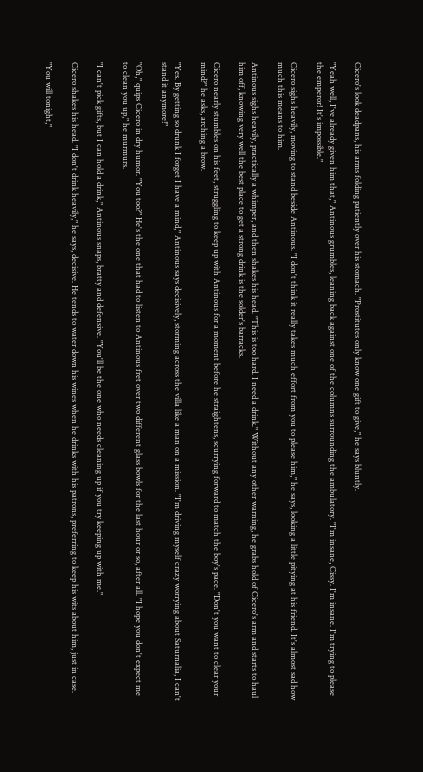Cicero's look deadpans, his arms folding patiently over his stomach. "Prostitutes only know one gift to give," he says bluntly.

"Yeah well, I've already given him that," Antinous grumbles, leaning back against one of the columns surrounding the ambulatory. "I'm insane, Cissy. I'm insane. I'm trying to please the emperor! It's impossible."

Cicero sighs heavily, moving to stand beside Antinous. "I don't think it really takes much effort from you to please him," he says, looking a little pitying at his friend. It's almost sad how much this means to him.

Antinous sighs heavily, practically a whimper, and then shakes his head. "This is too hard. I need a drink." Without any other warning, he grabs hold of Cicero's arm and starts to haul him off, knowing very well the best place to get a strong drink is the solder's barracks.

Cicero nearly stumbles on his feet, struggling to keep up with Antinous for a moment before he straightens, scurrying forward to match the boy's pace. "Don't you want to clear your mind?" he asks, arching a brow.

"Yes. By getting so drunk I forget I have a mind," Antinous says decisively, storming across the villa like a man on a mission. "I'm driving myself crazy worrying about Saturnalia, I can't stand it anymore!"

"Oh," quips Cicero in dry humor. "You too?" He's the one that had to listen to Antinous fret over two different glass bowls for the last hour or so, after all. "I hope you don't expect me to clean you up," he murmurs.

"I can't pick gifts, but I can hold a drink," Antinous snaps, bratty and defensive. "You'll be the one who needs cleaning up if you try keeping up with me."

Cicero shakes his head. "I don't drink heavily," he says, decisive. He tends to water down his wines when he drinks with his patrons, preferring to keep his wits about him, just in case.

"You will tonight,"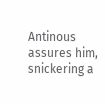Antinous assures him, snickering a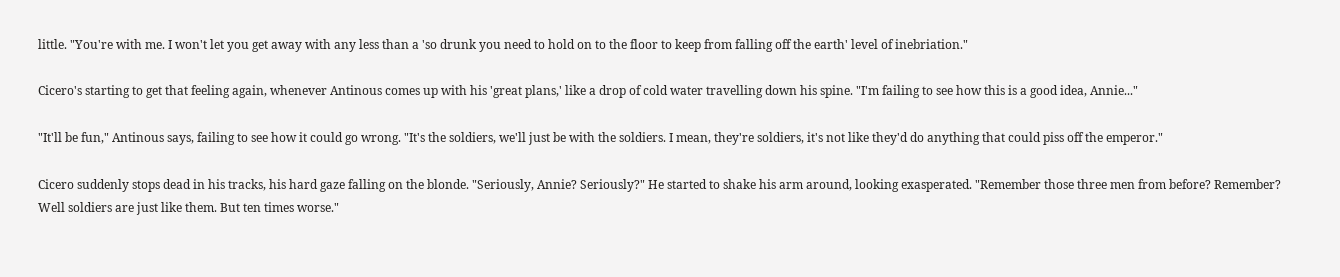little. "You're with me. I won't let you get away with any less than a 'so drunk you need to hold on to the floor to keep from falling off the earth' level of inebriation."

Cicero's starting to get that feeling again, whenever Antinous comes up with his 'great plans,' like a drop of cold water travelling down his spine. "I'm failing to see how this is a good idea, Annie..."

"It'll be fun," Antinous says, failing to see how it could go wrong. "It's the soldiers, we'll just be with the soldiers. I mean, they're soldiers, it's not like they'd do anything that could piss off the emperor."

Cicero suddenly stops dead in his tracks, his hard gaze falling on the blonde. "Seriously, Annie? Seriously?" He started to shake his arm around, looking exasperated. "Remember those three men from before? Remember? Well soldiers are just like them. But ten times worse."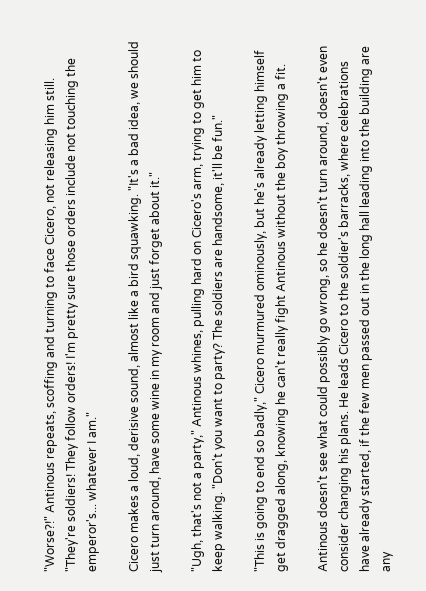"Worse?!" Antinous repeats, scoffing and turning to face Cicero, not releasing him still. "They're soldiers! They follow orders! I'm pretty sure those orders include not touching the emperor's... whatever I am."

Cicero makes a loud, derisive sound, almost like a bird squawking. "It's a bad idea, we should just turn around, have some wine in my room and just forget about it."

"Ugh, that's not a party," Antinous whines, pulling hard on Cicero's arm, trying to get him to keep walking. "Don't you want to party? The soldiers are handsome, it'll be fun."

"This is going to end so badly," Cicero murmured ominously, but he's already letting himself get dragged along, knowing he can't really fight Antinous without the boy throwing a fit.

Antinous doesn't see what could possibly go wrong, so he doesn't turn around, doesn't even consider changing his plans. He leads Cicero to the soldier's barracks, where celebrations have already started, if the few men passed out in the long hall leading into the building are any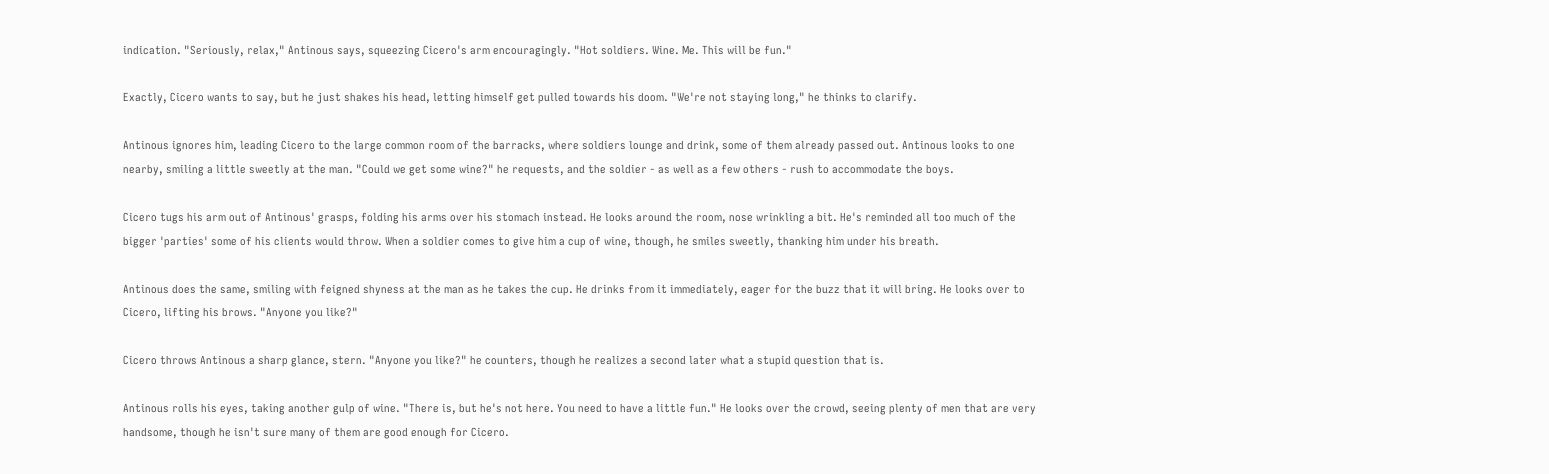indication. "Seriously, relax," Antinous says, squeezing Cicero's arm encouragingly. "Hot soldiers. Wine. Me. This will be fun."

Exactly, Cicero wants to say, but he just shakes his head, letting himself get pulled towards his doom. "We're not staying long," he thinks to clarify.

Antinous ignores him, leading Cicero to the large common room of the barracks, where soldiers lounge and drink, some of them already passed out. Antinous looks to one nearby, smiling a little sweetly at the man. "Could we get some wine?" he requests, and the soldier - as well as a few others - rush to accommodate the boys.

Cicero tugs his arm out of Antinous' grasps, folding his arms over his stomach instead. He looks around the room, nose wrinkling a bit. He's reminded all too much of the bigger 'parties' some of his clients would throw. When a soldier comes to give him a cup of wine, though, he smiles sweetly, thanking him under his breath.

Antinous does the same, smiling with feigned shyness at the man as he takes the cup. He drinks from it immediately, eager for the buzz that it will bring. He looks over to Cicero, lifting his brows. "Anyone you like?"

Cicero throws Antinous a sharp glance, stern. "Anyone you like?" he counters, though he realizes a second later what a stupid question that is.

Antinous rolls his eyes, taking another gulp of wine. "There is, but he's not here. You need to have a little fun." He looks over the crowd, seeing plenty of men that are very handsome, though he isn't sure many of them are good enough for Cicero.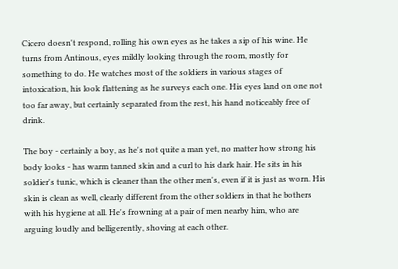Cicero doesn't respond, rolling his own eyes as he takes a sip of his wine. He turns from Antinous, eyes mildly looking through the room, mostly for something to do. He watches most of the soldiers in various stages of intoxication, his look flattening as he surveys each one. His eyes land on one not too far away, but certainly separated from the rest, his hand noticeably free of drink.

The boy - certainly a boy, as he's not quite a man yet, no matter how strong his body looks - has warm tanned skin and a curl to his dark hair. He sits in his soldier's tunic, which is cleaner than the other men's, even if it is just as worn. His skin is clean as well, clearly different from the other soldiers in that he bothers with his hygiene at all. He's frowning at a pair of men nearby him, who are arguing loudly and belligerently, shoving at each other.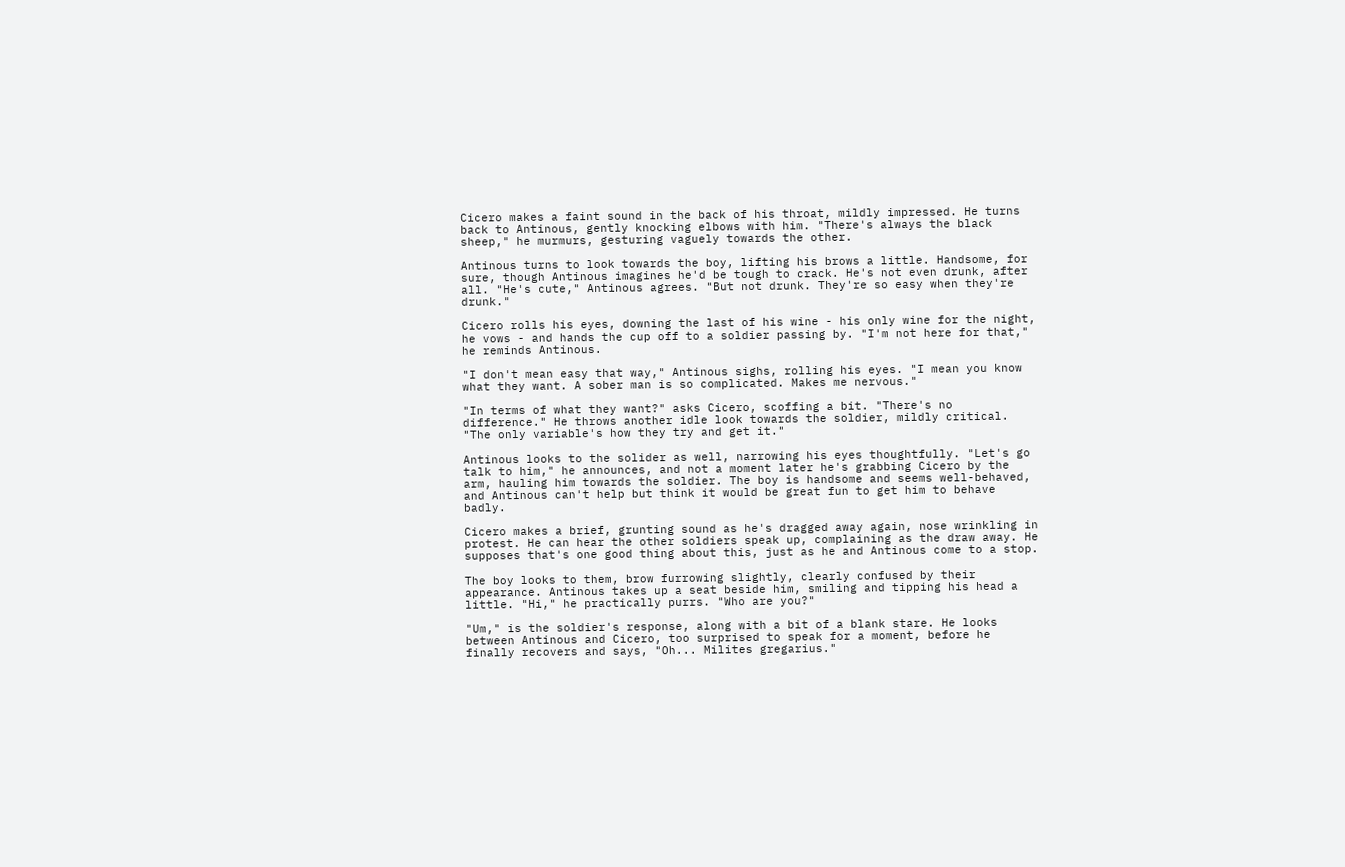Cicero makes a faint sound in the back of his throat, mildly impressed. He turns back to Antinous, gently knocking elbows with him. "There's always the black sheep," he murmurs, gesturing vaguely towards the other.

Antinous turns to look towards the boy, lifting his brows a little. Handsome, for sure, though Antinous imagines he'd be tough to crack. He's not even drunk, after all. "He's cute," Antinous agrees. "But not drunk. They're so easy when they're drunk."

Cicero rolls his eyes, downing the last of his wine - his only wine for the night, he vows - and hands the cup off to a soldier passing by. "I'm not here for that," he reminds Antinous.

"I don't mean easy that way," Antinous sighs, rolling his eyes. "I mean you know what they want. A sober man is so complicated. Makes me nervous."

"In terms of what they want?" asks Cicero, scoffing a bit. "There's no difference." He throws another idle look towards the soldier, mildly critical. "The only variable's how they try and get it."

Antinous looks to the solider as well, narrowing his eyes thoughtfully. "Let's go talk to him," he announces, and not a moment later he's grabbing Cicero by the arm, hauling him towards the soldier. The boy is handsome and seems well-behaved, and Antinous can't help but think it would be great fun to get him to behave badly.

Cicero makes a brief, grunting sound as he's dragged away again, nose wrinkling in protest. He can hear the other soldiers speak up, complaining as the draw away. He supposes that's one good thing about this, just as he and Antinous come to a stop.

The boy looks to them, brow furrowing slightly, clearly confused by their appearance. Antinous takes up a seat beside him, smiling and tipping his head a little. "Hi," he practically purrs. "Who are you?"

"Um," is the soldier's response, along with a bit of a blank stare. He looks between Antinous and Cicero, too surprised to speak for a moment, before he finally recovers and says, "Oh... Milites gregarius."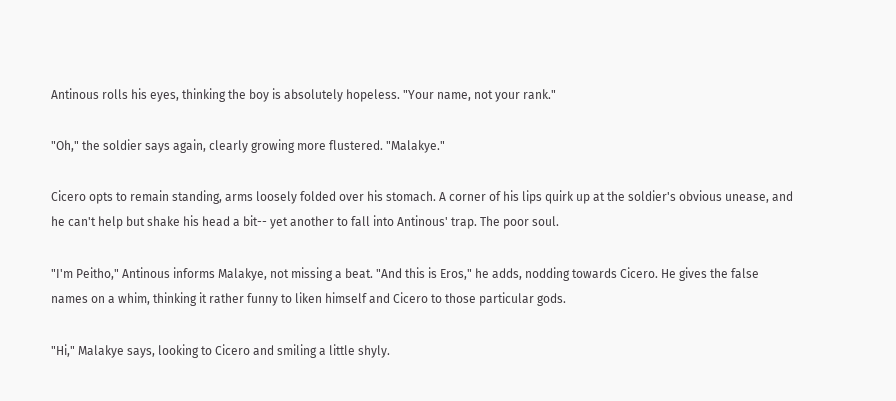Antinous rolls his eyes, thinking the boy is absolutely hopeless. "Your name, not your rank."

"Oh," the soldier says again, clearly growing more flustered. "Malakye."

Cicero opts to remain standing, arms loosely folded over his stomach. A corner of his lips quirk up at the soldier's obvious unease, and he can't help but shake his head a bit-- yet another to fall into Antinous' trap. The poor soul.

"I'm Peitho," Antinous informs Malakye, not missing a beat. "And this is Eros," he adds, nodding towards Cicero. He gives the false names on a whim, thinking it rather funny to liken himself and Cicero to those particular gods.

"Hi," Malakye says, looking to Cicero and smiling a little shyly.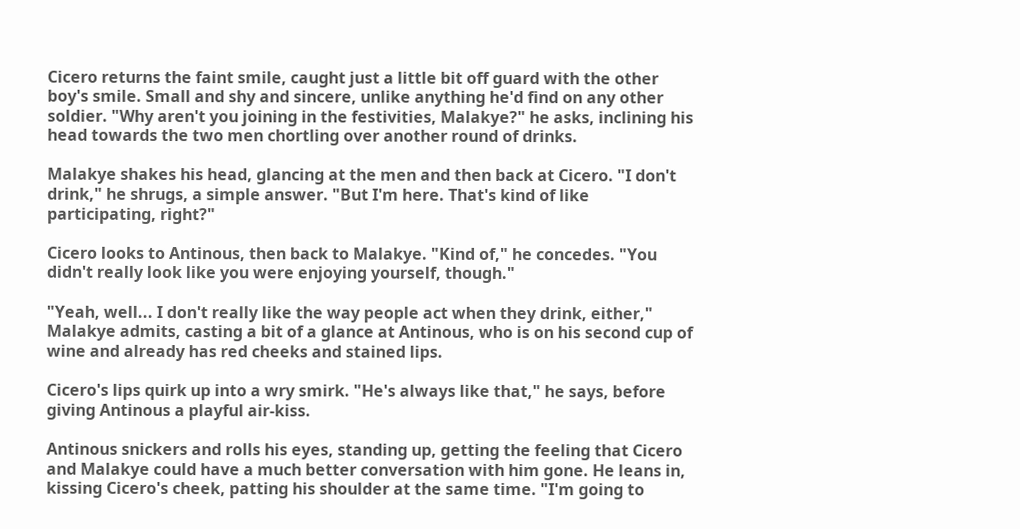Cicero returns the faint smile, caught just a little bit off guard with the other boy's smile. Small and shy and sincere, unlike anything he'd find on any other soldier. "Why aren't you joining in the festivities, Malakye?" he asks, inclining his head towards the two men chortling over another round of drinks.

Malakye shakes his head, glancing at the men and then back at Cicero. "I don't drink," he shrugs, a simple answer. "But I'm here. That's kind of like participating, right?"

Cicero looks to Antinous, then back to Malakye. "Kind of," he concedes. "You didn't really look like you were enjoying yourself, though."

"Yeah, well... I don't really like the way people act when they drink, either," Malakye admits, casting a bit of a glance at Antinous, who is on his second cup of wine and already has red cheeks and stained lips.

Cicero's lips quirk up into a wry smirk. "He's always like that," he says, before giving Antinous a playful air-kiss.

Antinous snickers and rolls his eyes, standing up, getting the feeling that Cicero and Malakye could have a much better conversation with him gone. He leans in, kissing Cicero's cheek, patting his shoulder at the same time. "I'm going to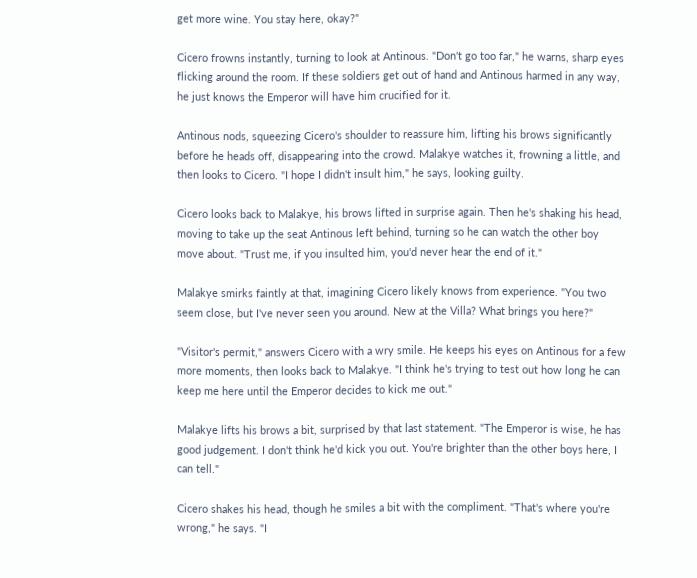get more wine. You stay here, okay?"

Cicero frowns instantly, turning to look at Antinous. "Don't go too far," he warns, sharp eyes flicking around the room. If these soldiers get out of hand and Antinous harmed in any way, he just knows the Emperor will have him crucified for it.

Antinous nods, squeezing Cicero's shoulder to reassure him, lifting his brows significantly before he heads off, disappearing into the crowd. Malakye watches it, frowning a little, and then looks to Cicero. "I hope I didn't insult him," he says, looking guilty.

Cicero looks back to Malakye, his brows lifted in surprise again. Then he's shaking his head, moving to take up the seat Antinous left behind, turning so he can watch the other boy move about. "Trust me, if you insulted him, you'd never hear the end of it."

Malakye smirks faintly at that, imagining Cicero likely knows from experience. "You two seem close, but I've never seen you around. New at the Villa? What brings you here?"

"Visitor's permit," answers Cicero with a wry smile. He keeps his eyes on Antinous for a few more moments, then looks back to Malakye. "I think he's trying to test out how long he can keep me here until the Emperor decides to kick me out."

Malakye lifts his brows a bit, surprised by that last statement. "The Emperor is wise, he has good judgement. I don't think he'd kick you out. You're brighter than the other boys here, I can tell."

Cicero shakes his head, though he smiles a bit with the compliment. "That's where you're wrong," he says. "I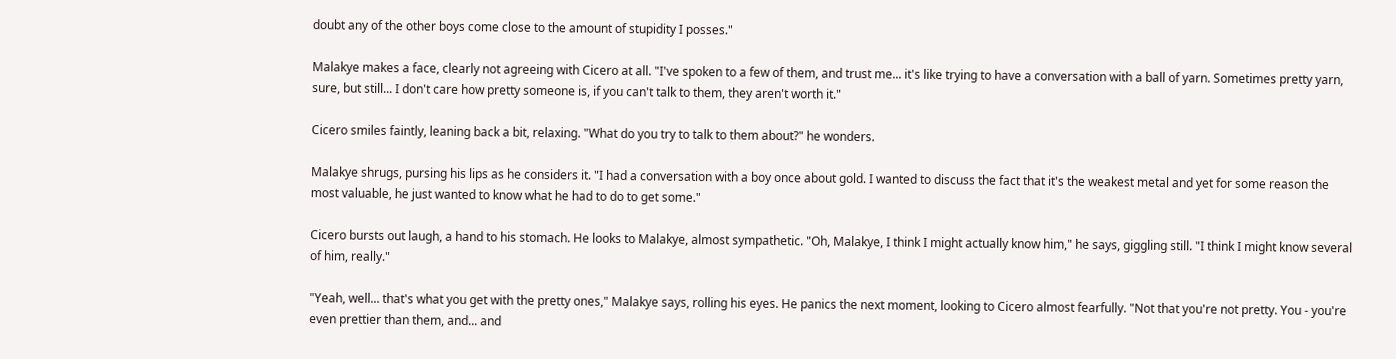doubt any of the other boys come close to the amount of stupidity I posses."

Malakye makes a face, clearly not agreeing with Cicero at all. "I've spoken to a few of them, and trust me... it's like trying to have a conversation with a ball of yarn. Sometimes pretty yarn, sure, but still... I don't care how pretty someone is, if you can't talk to them, they aren't worth it."

Cicero smiles faintly, leaning back a bit, relaxing. "What do you try to talk to them about?" he wonders.

Malakye shrugs, pursing his lips as he considers it. "I had a conversation with a boy once about gold. I wanted to discuss the fact that it's the weakest metal and yet for some reason the most valuable, he just wanted to know what he had to do to get some."

Cicero bursts out laugh, a hand to his stomach. He looks to Malakye, almost sympathetic. "Oh, Malakye, I think I might actually know him," he says, giggling still. "I think I might know several of him, really."

"Yeah, well... that's what you get with the pretty ones," Malakye says, rolling his eyes. He panics the next moment, looking to Cicero almost fearfully. "Not that you're not pretty. You - you're even prettier than them, and... and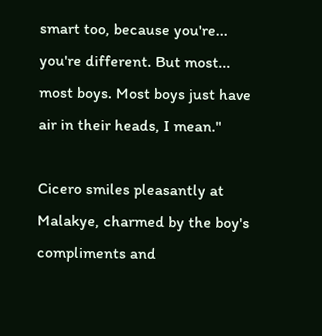smart too, because you're... you're different. But most... most boys. Most boys just have air in their heads, I mean."

Cicero smiles pleasantly at Malakye, charmed by the boy's compliments and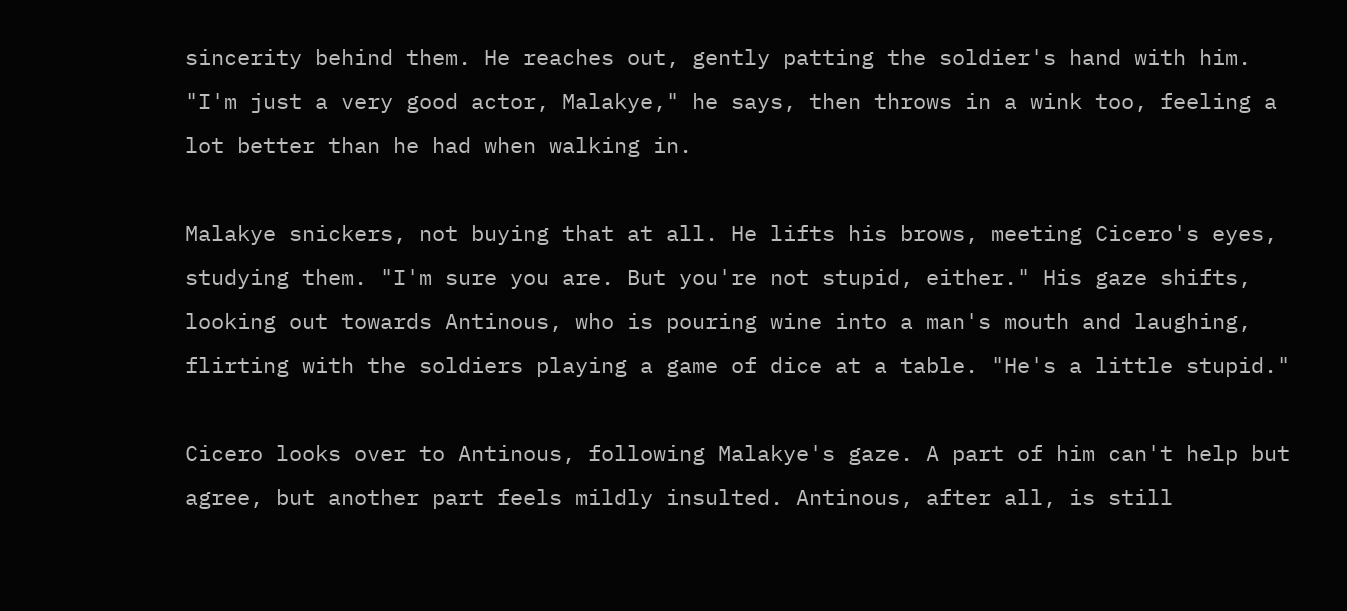sincerity behind them. He reaches out, gently patting the soldier's hand with him. "I'm just a very good actor, Malakye," he says, then throws in a wink too, feeling a lot better than he had when walking in.

Malakye snickers, not buying that at all. He lifts his brows, meeting Cicero's eyes, studying them. "I'm sure you are. But you're not stupid, either." His gaze shifts, looking out towards Antinous, who is pouring wine into a man's mouth and laughing, flirting with the soldiers playing a game of dice at a table. "He's a little stupid."

Cicero looks over to Antinous, following Malakye's gaze. A part of him can't help but agree, but another part feels mildly insulted. Antinous, after all, is still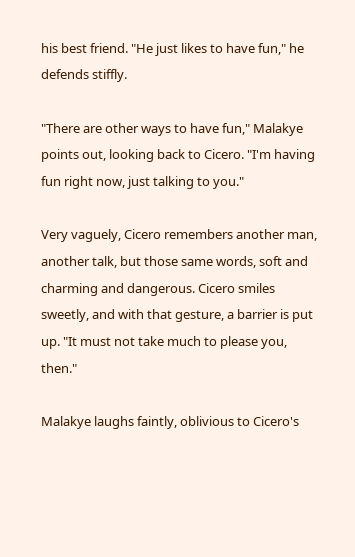his best friend. "He just likes to have fun," he defends stiffly.

"There are other ways to have fun," Malakye points out, looking back to Cicero. "I'm having fun right now, just talking to you."

Very vaguely, Cicero remembers another man, another talk, but those same words, soft and charming and dangerous. Cicero smiles sweetly, and with that gesture, a barrier is put up. "It must not take much to please you, then."

Malakye laughs faintly, oblivious to Cicero's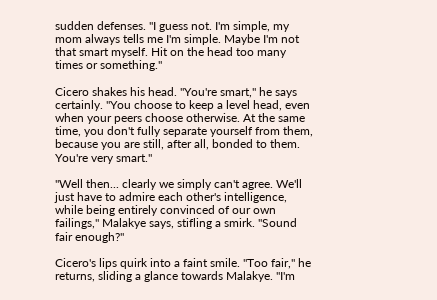sudden defenses. "I guess not. I'm simple, my mom always tells me I'm simple. Maybe I'm not that smart myself. Hit on the head too many times or something."

Cicero shakes his head. "You're smart," he says certainly. "You choose to keep a level head, even when your peers choose otherwise. At the same time, you don't fully separate yourself from them, because you are still, after all, bonded to them. You're very smart."

"Well then... clearly we simply can't agree. We'll just have to admire each other's intelligence, while being entirely convinced of our own failings," Malakye says, stifling a smirk. "Sound fair enough?"

Cicero's lips quirk into a faint smile. "Too fair," he returns, sliding a glance towards Malakye. "I'm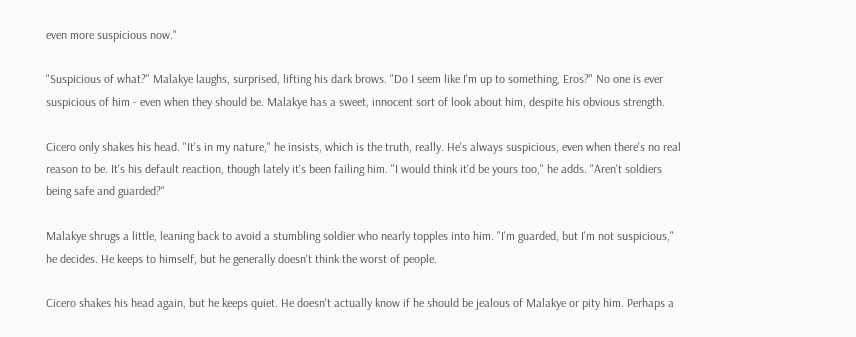even more suspicious now."

"Suspicious of what?" Malakye laughs, surprised, lifting his dark brows. "Do I seem like I'm up to something, Eros?" No one is ever suspicious of him - even when they should be. Malakye has a sweet, innocent sort of look about him, despite his obvious strength.

Cicero only shakes his head. "It's in my nature," he insists, which is the truth, really. He's always suspicious, even when there's no real reason to be. It's his default reaction, though lately it's been failing him. "I would think it'd be yours too," he adds. "Aren't soldiers being safe and guarded?"

Malakye shrugs a little, leaning back to avoid a stumbling soldier who nearly topples into him. "I'm guarded, but I'm not suspicious," he decides. He keeps to himself, but he generally doesn't think the worst of people.

Cicero shakes his head again, but he keeps quiet. He doesn't actually know if he should be jealous of Malakye or pity him. Perhaps a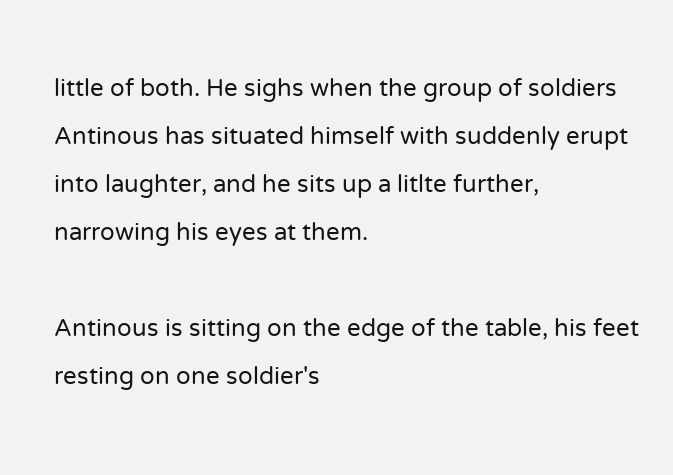little of both. He sighs when the group of soldiers Antinous has situated himself with suddenly erupt into laughter, and he sits up a litlte further, narrowing his eyes at them.

Antinous is sitting on the edge of the table, his feet resting on one soldier's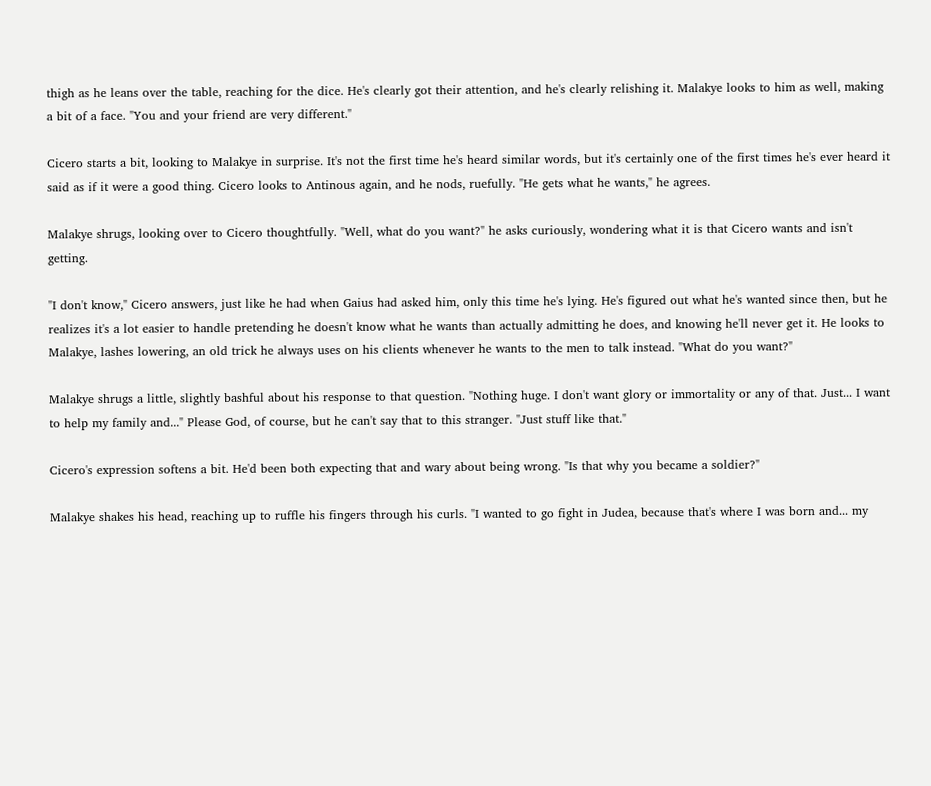thigh as he leans over the table, reaching for the dice. He's clearly got their attention, and he's clearly relishing it. Malakye looks to him as well, making a bit of a face. "You and your friend are very different."

Cicero starts a bit, looking to Malakye in surprise. It's not the first time he's heard similar words, but it's certainly one of the first times he's ever heard it said as if it were a good thing. Cicero looks to Antinous again, and he nods, ruefully. "He gets what he wants," he agrees.

Malakye shrugs, looking over to Cicero thoughtfully. "Well, what do you want?" he asks curiously, wondering what it is that Cicero wants and isn't getting.

"I don't know," Cicero answers, just like he had when Gaius had asked him, only this time he's lying. He's figured out what he's wanted since then, but he realizes it's a lot easier to handle pretending he doesn't know what he wants than actually admitting he does, and knowing he'll never get it. He looks to Malakye, lashes lowering, an old trick he always uses on his clients whenever he wants to the men to talk instead. "What do you want?"

Malakye shrugs a little, slightly bashful about his response to that question. "Nothing huge. I don't want glory or immortality or any of that. Just... I want to help my family and..." Please God, of course, but he can't say that to this stranger. "Just stuff like that."

Cicero's expression softens a bit. He'd been both expecting that and wary about being wrong. "Is that why you became a soldier?"

Malakye shakes his head, reaching up to ruffle his fingers through his curls. "I wanted to go fight in Judea, because that's where I was born and... my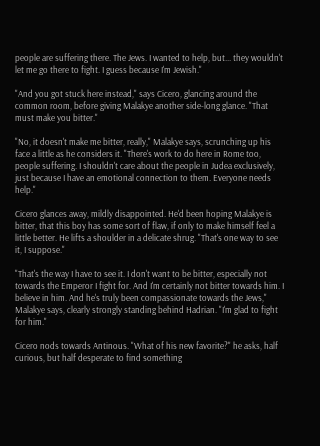people are suffering there. The Jews. I wanted to help, but... they wouldn't let me go there to fight. I guess because I'm Jewish."

"And you got stuck here instead," says Cicero, glancing around the common room, before giving Malakye another side-long glance. "That must make you bitter."

"No, it doesn't make me bitter, really," Malakye says, scrunching up his face a little as he considers it. "There's work to do here in Rome too, people suffering. I shouldn't care about the people in Judea exclusively, just because I have an emotional connection to them. Everyone needs help."

Cicero glances away, mildly disappointed. He'd been hoping Malakye is bitter, that this boy has some sort of flaw, if only to make himself feel a little better. He lifts a shoulder in a delicate shrug. "That's one way to see it, I suppose."

"That's the way I have to see it. I don't want to be bitter, especially not towards the Emperor I fight for. And I'm certainly not bitter towards him. I believe in him. And he's truly been compassionate towards the Jews," Malakye says, clearly strongly standing behind Hadrian. "I'm glad to fight for him."

Cicero nods towards Antinous. "What of his new favorite?" he asks, half curious, but half desperate to find something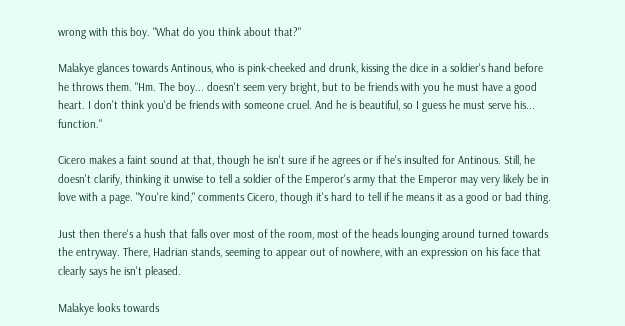wrong with this boy. "What do you think about that?"

Malakye glances towards Antinous, who is pink-cheeked and drunk, kissing the dice in a soldier's hand before he throws them. "Hm. The boy... doesn't seem very bright, but to be friends with you he must have a good heart. I don't think you'd be friends with someone cruel. And he is beautiful, so I guess he must serve his... function."

Cicero makes a faint sound at that, though he isn't sure if he agrees or if he's insulted for Antinous. Still, he doesn't clarify, thinking it unwise to tell a soldier of the Emperor's army that the Emperor may very likely be in love with a page. "You're kind," comments Cicero, though it's hard to tell if he means it as a good or bad thing.

Just then there's a hush that falls over most of the room, most of the heads lounging around turned towards the entryway. There, Hadrian stands, seeming to appear out of nowhere, with an expression on his face that clearly says he isn't pleased.

Malakye looks towards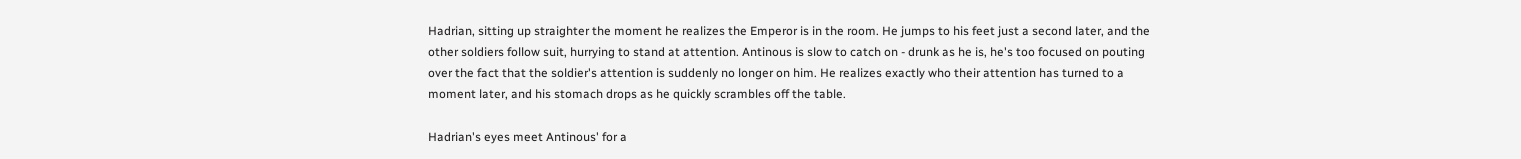Hadrian, sitting up straighter the moment he realizes the Emperor is in the room. He jumps to his feet just a second later, and the other soldiers follow suit, hurrying to stand at attention. Antinous is slow to catch on - drunk as he is, he's too focused on pouting over the fact that the soldier's attention is suddenly no longer on him. He realizes exactly who their attention has turned to a moment later, and his stomach drops as he quickly scrambles off the table.

Hadrian's eyes meet Antinous' for a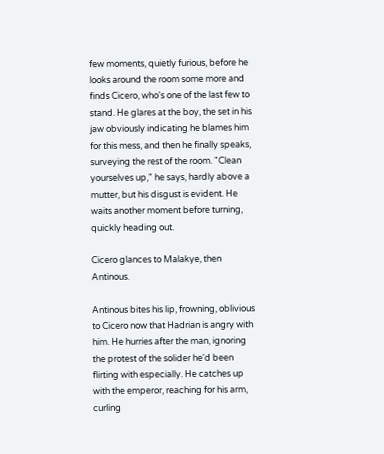few moments, quietly furious, before he looks around the room some more and finds Cicero, who's one of the last few to stand. He glares at the boy, the set in his jaw obviously indicating he blames him for this mess, and then he finally speaks, surveying the rest of the room. "Clean yourselves up," he says, hardly above a mutter, but his disgust is evident. He waits another moment before turning, quickly heading out.

Cicero glances to Malakye, then Antinous.

Antinous bites his lip, frowning, oblivious to Cicero now that Hadrian is angry with him. He hurries after the man, ignoring the protest of the solider he'd been flirting with especially. He catches up with the emperor, reaching for his arm, curling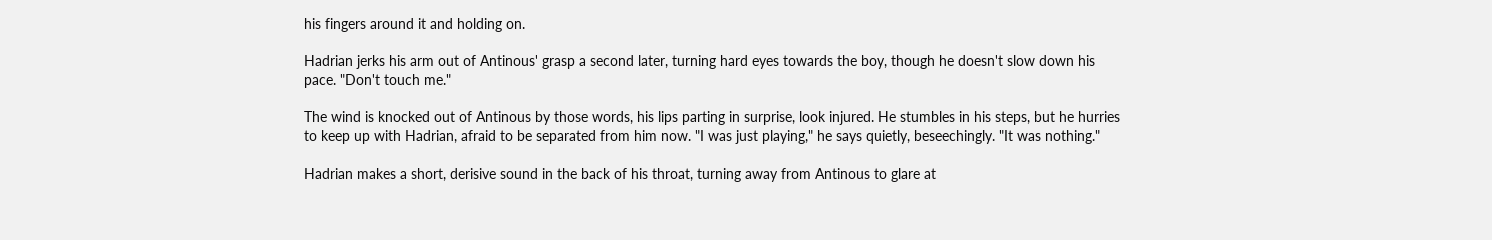his fingers around it and holding on.

Hadrian jerks his arm out of Antinous' grasp a second later, turning hard eyes towards the boy, though he doesn't slow down his pace. "Don't touch me."

The wind is knocked out of Antinous by those words, his lips parting in surprise, look injured. He stumbles in his steps, but he hurries to keep up with Hadrian, afraid to be separated from him now. "I was just playing," he says quietly, beseechingly. "It was nothing."

Hadrian makes a short, derisive sound in the back of his throat, turning away from Antinous to glare at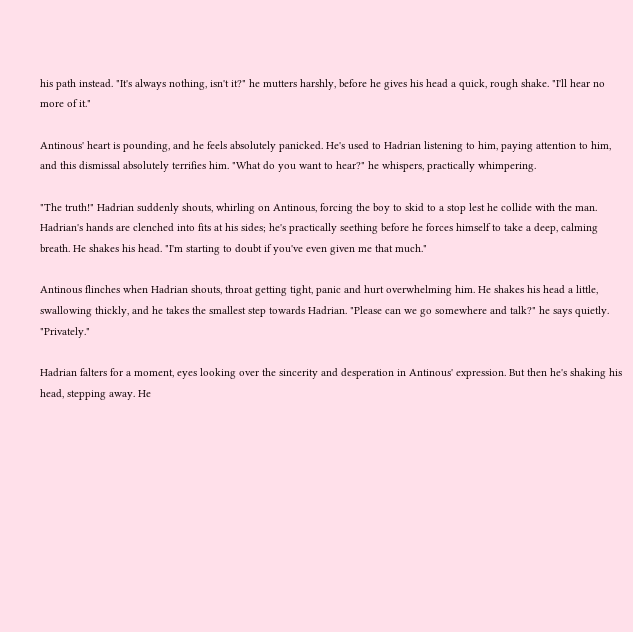his path instead. "It's always nothing, isn't it?" he mutters harshly, before he gives his head a quick, rough shake. "I'll hear no more of it."

Antinous' heart is pounding, and he feels absolutely panicked. He's used to Hadrian listening to him, paying attention to him, and this dismissal absolutely terrifies him. "What do you want to hear?" he whispers, practically whimpering.

"The truth!" Hadrian suddenly shouts, whirling on Antinous, forcing the boy to skid to a stop lest he collide with the man. Hadrian's hands are clenched into fits at his sides; he's practically seething before he forces himself to take a deep, calming breath. He shakes his head. "I'm starting to doubt if you've even given me that much."

Antinous flinches when Hadrian shouts, throat getting tight, panic and hurt overwhelming him. He shakes his head a little, swallowing thickly, and he takes the smallest step towards Hadrian. "Please can we go somewhere and talk?" he says quietly. "Privately."

Hadrian falters for a moment, eyes looking over the sincerity and desperation in Antinous' expression. But then he's shaking his head, stepping away. He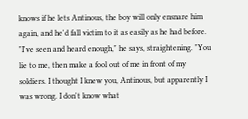knows if he lets Antinous, the boy will only ensnare him again, and he'd fall victim to it as easily as he had before. "I've seen and heard enough," he says, straightening. "You lie to me, then make a fool out of me in front of my soldiers. I thought I knew you, Antinous, but apparently I was wrong. I don't know what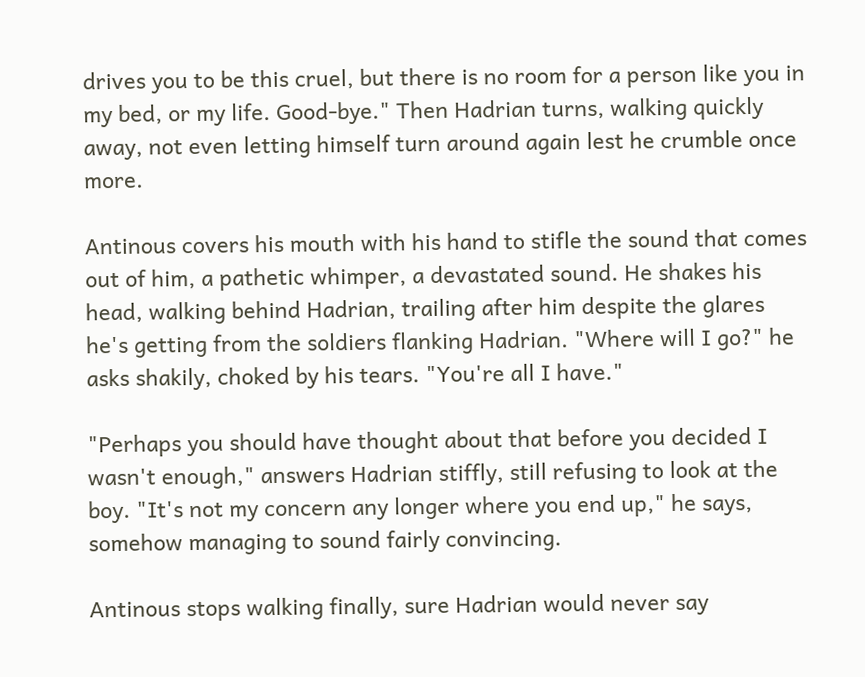drives you to be this cruel, but there is no room for a person like you in my bed, or my life. Good-bye." Then Hadrian turns, walking quickly away, not even letting himself turn around again lest he crumble once more.

Antinous covers his mouth with his hand to stifle the sound that comes out of him, a pathetic whimper, a devastated sound. He shakes his head, walking behind Hadrian, trailing after him despite the glares he's getting from the soldiers flanking Hadrian. "Where will I go?" he asks shakily, choked by his tears. "You're all I have."

"Perhaps you should have thought about that before you decided I wasn't enough," answers Hadrian stiffly, still refusing to look at the boy. "It's not my concern any longer where you end up," he says, somehow managing to sound fairly convincing.

Antinous stops walking finally, sure Hadrian would never say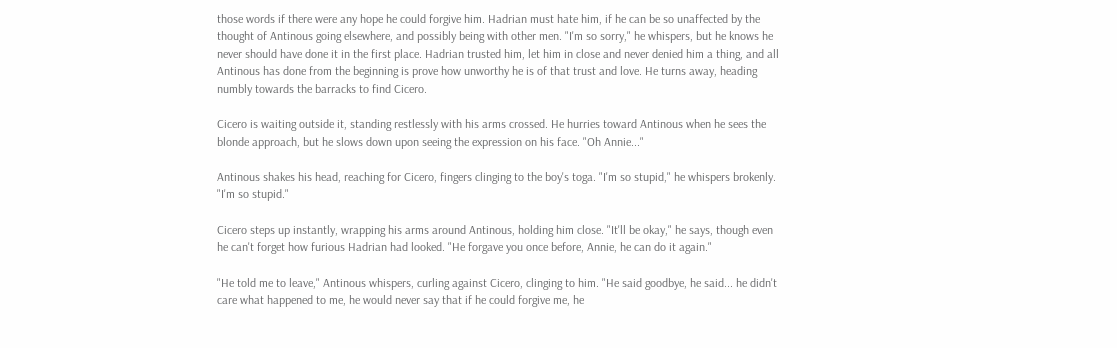those words if there were any hope he could forgive him. Hadrian must hate him, if he can be so unaffected by the thought of Antinous going elsewhere, and possibly being with other men. "I'm so sorry," he whispers, but he knows he never should have done it in the first place. Hadrian trusted him, let him in close and never denied him a thing, and all Antinous has done from the beginning is prove how unworthy he is of that trust and love. He turns away, heading numbly towards the barracks to find Cicero.

Cicero is waiting outside it, standing restlessly with his arms crossed. He hurries toward Antinous when he sees the blonde approach, but he slows down upon seeing the expression on his face. "Oh Annie..."

Antinous shakes his head, reaching for Cicero, fingers clinging to the boy's toga. "I'm so stupid," he whispers brokenly. "I'm so stupid."

Cicero steps up instantly, wrapping his arms around Antinous, holding him close. "It'll be okay," he says, though even he can't forget how furious Hadrian had looked. "He forgave you once before, Annie, he can do it again."

"He told me to leave," Antinous whispers, curling against Cicero, clinging to him. "He said goodbye, he said... he didn't care what happened to me, he would never say that if he could forgive me, he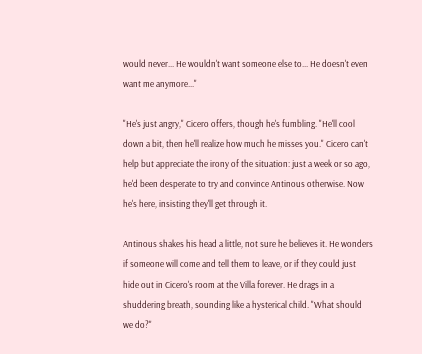would never... He wouldn't want someone else to... He doesn't even want me anymore..."

"He's just angry," Cicero offers, though he's fumbling. "He'll cool down a bit, then he'll realize how much he misses you." Cicero can't help but appreciate the irony of the situation: just a week or so ago, he'd been desperate to try and convince Antinous otherwise. Now he's here, insisting they'll get through it.

Antinous shakes his head a little, not sure he believes it. He wonders if someone will come and tell them to leave, or if they could just hide out in Cicero's room at the Villa forever. He drags in a shuddering breath, sounding like a hysterical child. "What should we do?"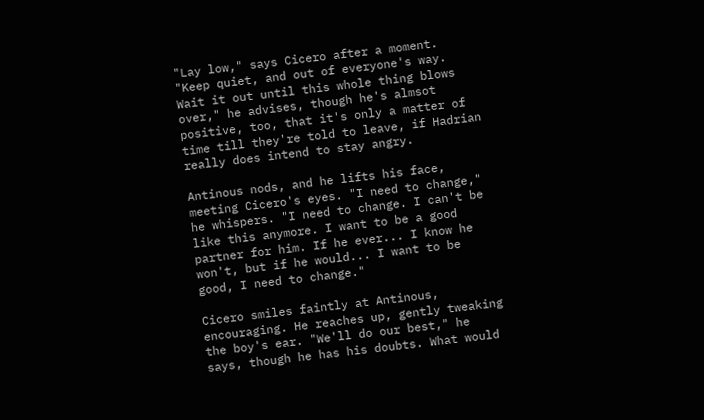"Lay low," says Cicero after a moment. "Keep quiet, and out of everyone's way. Wait it out until this whole thing blows over," he advises, though he's almsot positive, too, that it's only a matter of time till they're told to leave, if Hadrian really does intend to stay angry.

Antinous nods, and he lifts his face, meeting Cicero's eyes. "I need to change," he whispers. "I need to change. I can't be like this anymore. I want to be a good partner for him. If he ever... I know he won't, but if he would... I want to be good, I need to change."

Cicero smiles faintly at Antinous, encouraging. He reaches up, gently tweaking the boy's ear. "We'll do our best," he says, though he has his doubts. What would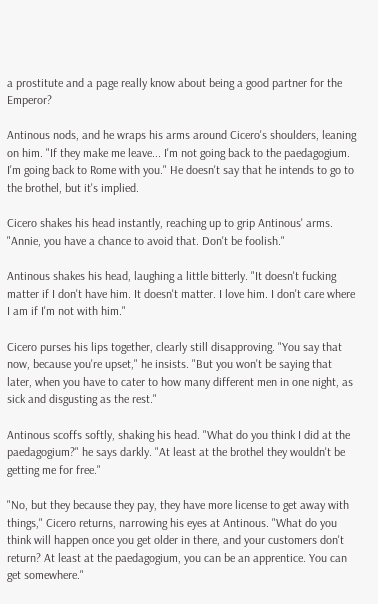a prostitute and a page really know about being a good partner for the Emperor?

Antinous nods, and he wraps his arms around Cicero's shoulders, leaning on him. "If they make me leave... I'm not going back to the paedagogium. I'm going back to Rome with you." He doesn't say that he intends to go to the brothel, but it's implied.

Cicero shakes his head instantly, reaching up to grip Antinous' arms. "Annie, you have a chance to avoid that. Don't be foolish."

Antinous shakes his head, laughing a little bitterly. "It doesn't fucking matter if I don't have him. It doesn't matter. I love him. I don't care where I am if I'm not with him."

Cicero purses his lips together, clearly still disapproving. "You say that now, because you're upset," he insists. "But you won't be saying that later, when you have to cater to how many different men in one night, as sick and disgusting as the rest."

Antinous scoffs softly, shaking his head. "What do you think I did at the paedagogium?" he says darkly. "At least at the brothel they wouldn't be getting me for free."

"No, but they because they pay, they have more license to get away with things," Cicero returns, narrowing his eyes at Antinous. "What do you think will happen once you get older in there, and your customers don't return? At least at the paedagogium, you can be an apprentice. You can get somewhere."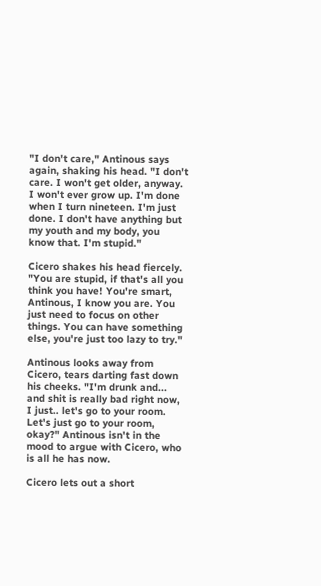"I don't care," Antinous says again, shaking his head. "I don't care. I won't get older, anyway. I won't ever grow up. I'm done when I turn nineteen. I'm just done. I don't have anything but my youth and my body, you know that. I'm stupid."

Cicero shakes his head fiercely. "You are stupid, if that's all you think you have! You're smart, Antinous, I know you are. You just need to focus on other things. You can have something else, you're just too lazy to try."

Antinous looks away from Cicero, tears darting fast down his cheeks. "I'm drunk and... and shit is really bad right now, I just.. let's go to your room. Let's just go to your room, okay?" Antinous isn't in the mood to argue with Cicero, who is all he has now.

Cicero lets out a short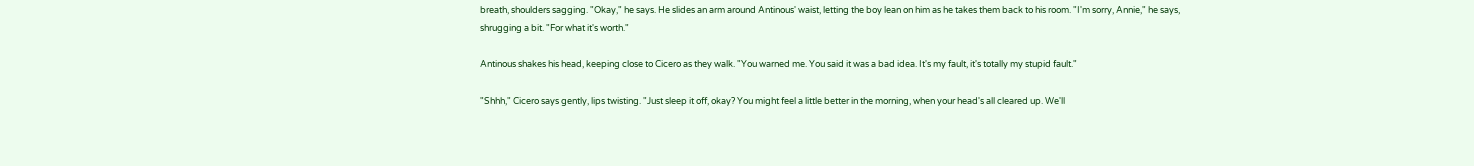breath, shoulders sagging. "Okay," he says. He slides an arm around Antinous' waist, letting the boy lean on him as he takes them back to his room. "I'm sorry, Annie," he says, shrugging a bit. "For what it's worth."

Antinous shakes his head, keeping close to Cicero as they walk. "You warned me. You said it was a bad idea. It's my fault, it's totally my stupid fault."

"Shhh," Cicero says gently, lips twisting. "Just sleep it off, okay? You might feel a little better in the morning, when your head's all cleared up. We'll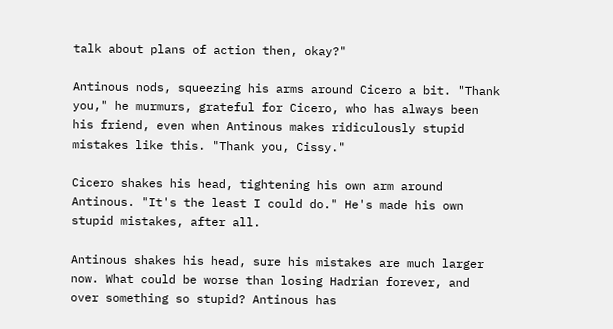talk about plans of action then, okay?"

Antinous nods, squeezing his arms around Cicero a bit. "Thank you," he murmurs, grateful for Cicero, who has always been his friend, even when Antinous makes ridiculously stupid mistakes like this. "Thank you, Cissy."

Cicero shakes his head, tightening his own arm around Antinous. "It's the least I could do." He's made his own stupid mistakes, after all.

Antinous shakes his head, sure his mistakes are much larger now. What could be worse than losing Hadrian forever, and over something so stupid? Antinous has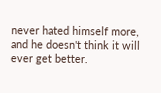never hated himself more, and he doesn't think it will ever get better.